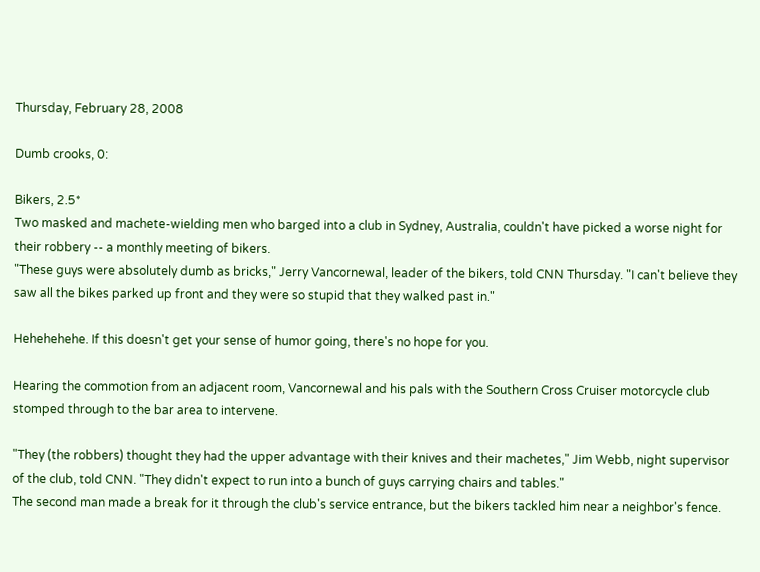Thursday, February 28, 2008

Dumb crooks, 0:

Bikers, 2.5*
Two masked and machete-wielding men who barged into a club in Sydney, Australia, couldn't have picked a worse night for their robbery -- a monthly meeting of bikers.
"These guys were absolutely dumb as bricks," Jerry Vancornewal, leader of the bikers, told CNN Thursday. "I can't believe they saw all the bikes parked up front and they were so stupid that they walked past in."

Hehehehehe. If this doesn't get your sense of humor going, there's no hope for you.

Hearing the commotion from an adjacent room, Vancornewal and his pals with the Southern Cross Cruiser motorcycle club stomped through to the bar area to intervene.

"They (the robbers) thought they had the upper advantage with their knives and their machetes," Jim Webb, night supervisor of the club, told CNN. "They didn't expect to run into a bunch of guys carrying chairs and tables."
The second man made a break for it through the club's service entrance, but the bikers tackled him near a neighbor's fence.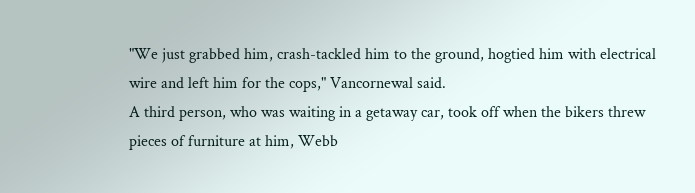"We just grabbed him, crash-tackled him to the ground, hogtied him with electrical wire and left him for the cops," Vancornewal said.
A third person, who was waiting in a getaway car, took off when the bikers threw pieces of furniture at him, Webb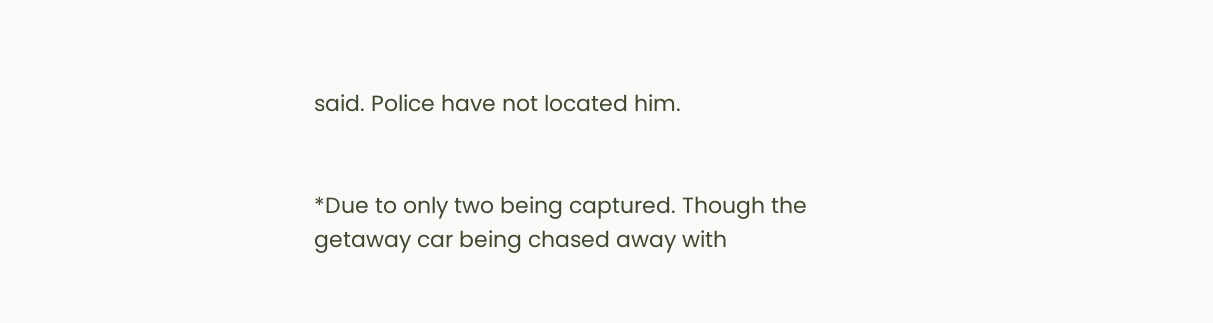said. Police have not located him.


*Due to only two being captured. Though the getaway car being chased away with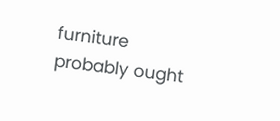furniture probably ought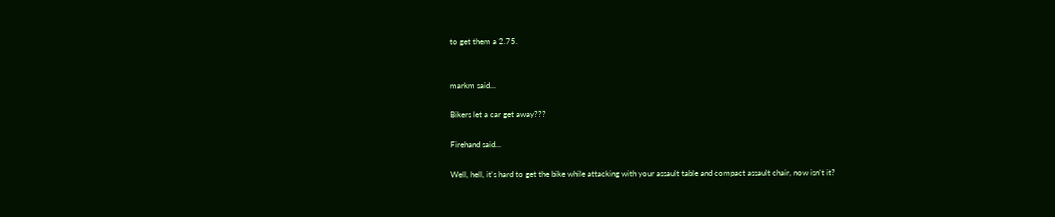to get them a 2.75.


markm said...

Bikers let a car get away???

Firehand said...

Well, hell, it's hard to get the bike while attacking with your assault table and compact assault chair, now isn't it?